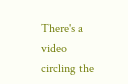There's a video circling the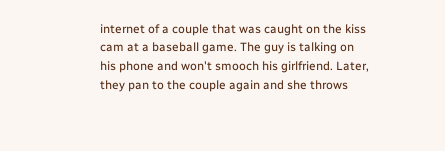internet of a couple that was caught on the kiss cam at a baseball game. The guy is talking on his phone and won't smooch his girlfriend. Later, they pan to the couple again and she throws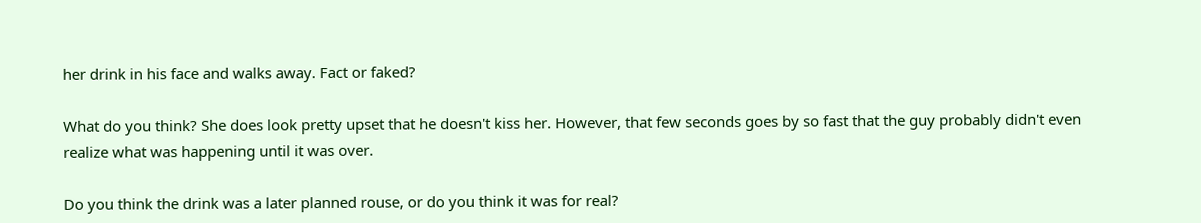her drink in his face and walks away. Fact or faked?

What do you think? She does look pretty upset that he doesn't kiss her. However, that few seconds goes by so fast that the guy probably didn't even realize what was happening until it was over.

Do you think the drink was a later planned rouse, or do you think it was for real?